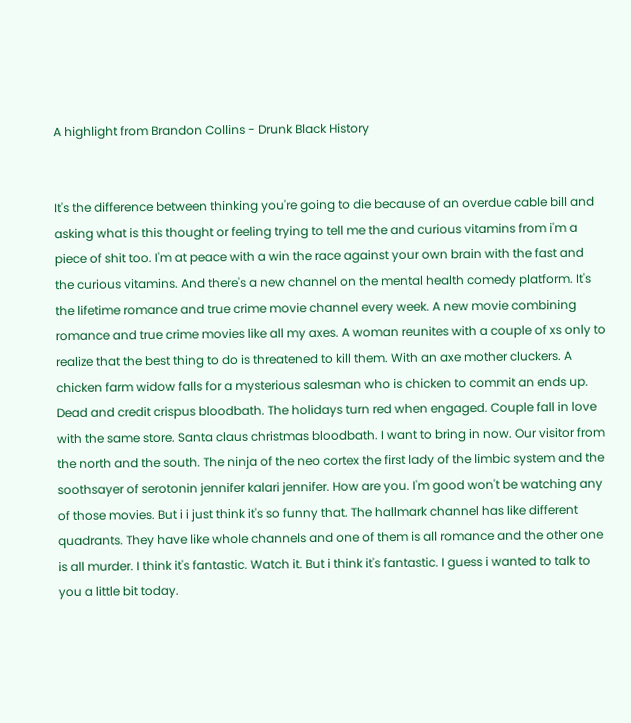A highlight from Brandon Collins - Drunk Black History


It's the difference between thinking you're going to die because of an overdue cable bill and asking what is this thought or feeling trying to tell me the and curious vitamins from i'm a piece of shit too. I'm at peace with a win the race against your own brain with the fast and the curious vitamins. And there's a new channel on the mental health comedy platform. It's the lifetime romance and true crime movie channel every week. A new movie combining romance and true crime movies like all my axes. A woman reunites with a couple of xs only to realize that the best thing to do is threatened to kill them. With an axe mother cluckers. A chicken farm widow falls for a mysterious salesman who is chicken to commit an ends up. Dead and credit crispus bloodbath. The holidays turn red when engaged. Couple fall in love with the same store. Santa claus christmas bloodbath. I want to bring in now. Our visitor from the north and the south. The ninja of the neo cortex the first lady of the limbic system and the soothsayer of serotonin jennifer kalari jennifer. How are you. I'm good won't be watching any of those movies. But i i just think it's so funny that. The hallmark channel has like different quadrants. They have like whole channels and one of them is all romance and the other one is all murder. I think it's fantastic. Watch it. But i think it's fantastic. I guess i wanted to talk to you a little bit today.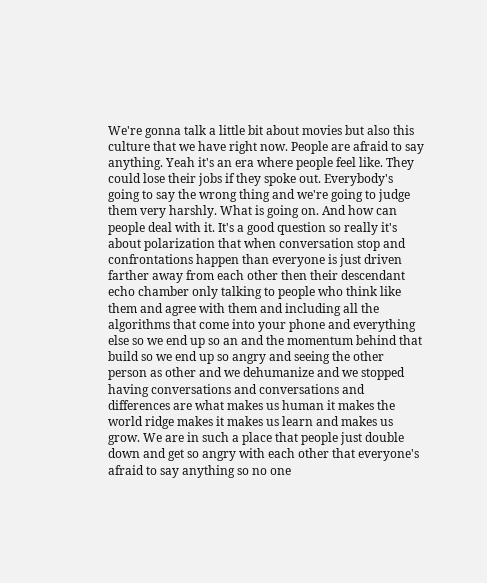We're gonna talk a little bit about movies but also this culture that we have right now. People are afraid to say anything. Yeah it's an era where people feel like. They could lose their jobs if they spoke out. Everybody's going to say the wrong thing and we're going to judge them very harshly. What is going on. And how can people deal with it. It's a good question so really it's about polarization that when conversation stop and confrontations happen than everyone is just driven farther away from each other then their descendant echo chamber only talking to people who think like them and agree with them and including all the algorithms that come into your phone and everything else so we end up so an and the momentum behind that build so we end up so angry and seeing the other person as other and we dehumanize and we stopped having conversations and conversations and differences are what makes us human it makes the world ridge makes it makes us learn and makes us grow. We are in such a place that people just double down and get so angry with each other that everyone's afraid to say anything so no one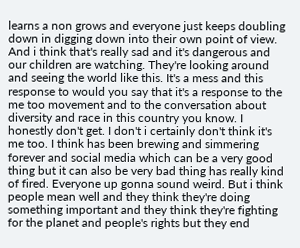learns a non grows and everyone just keeps doubling down in digging down into their own point of view. And i think that's really sad and it's dangerous and our children are watching. They're looking around and seeing the world like this. It's a mess and this response to would you say that it's a response to the me too movement and to the conversation about diversity and race in this country you know. I honestly don't get. I don't i certainly don't think it's me too. I think has been brewing and simmering forever and social media which can be a very good thing but it can also be very bad thing has really kind of fired. Everyone up gonna sound weird. But i think people mean well and they think they're doing something important and they think they're fighting for the planet and people's rights but they end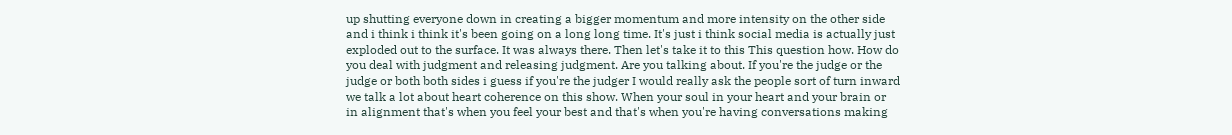up shutting everyone down in creating a bigger momentum and more intensity on the other side and i think i think it's been going on a long long time. It's just i think social media is actually just exploded out to the surface. It was always there. Then let's take it to this This question how. How do you deal with judgment and releasing judgment. Are you talking about. If you're the judge or the judge or both both sides i guess if you're the judger I would really ask the people sort of turn inward we talk a lot about heart coherence on this show. When your soul in your heart and your brain or in alignment that's when you feel your best and that's when you're having conversations making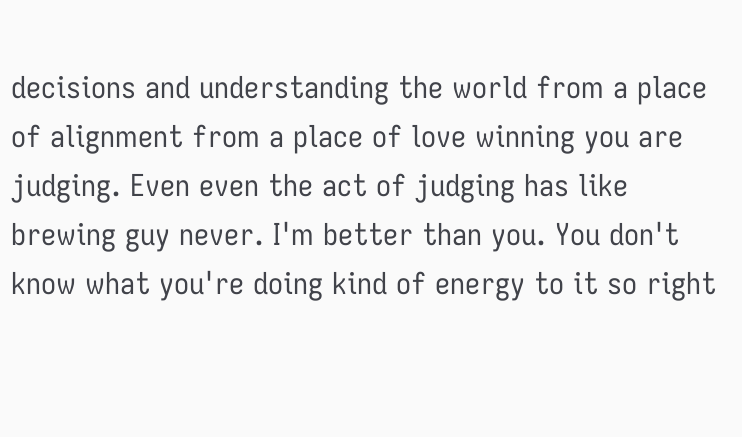decisions and understanding the world from a place of alignment from a place of love winning you are judging. Even even the act of judging has like brewing guy never. I'm better than you. You don't know what you're doing kind of energy to it so right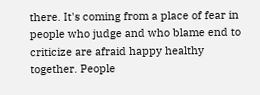there. It's coming from a place of fear in people who judge and who blame end to criticize are afraid happy healthy together. People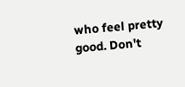who feel pretty good. Don't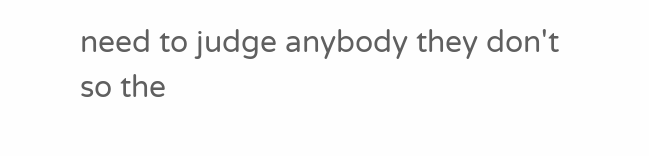need to judge anybody they don't so the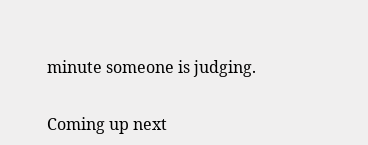minute someone is judging.

Coming up next